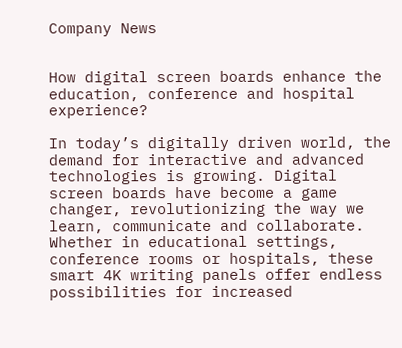Company News


How digital screen boards enhance the education, conference and hospital experience?

In today’s digitally driven world, the demand for interactive and advanced technologies is growing. Digital screen boards have become a game changer, revolutionizing the way we learn, communicate and collaborate. Whether in educational settings, conference rooms or hospitals, these smart 4K writing panels offer endless possibilities for increased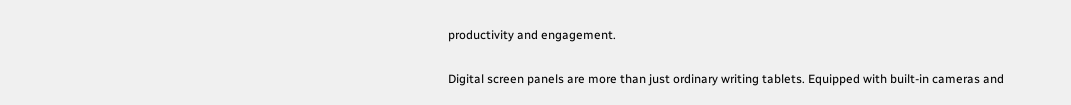productivity and engagement.

Digital screen panels are more than just ordinary writing tablets. Equipped with built-in cameras and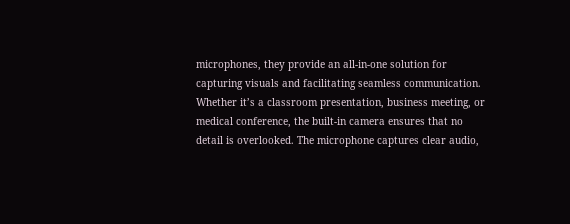microphones, they provide an all-in-one solution for capturing visuals and facilitating seamless communication. Whether it’s a classroom presentation, business meeting, or medical conference, the built-in camera ensures that no detail is overlooked. The microphone captures clear audio,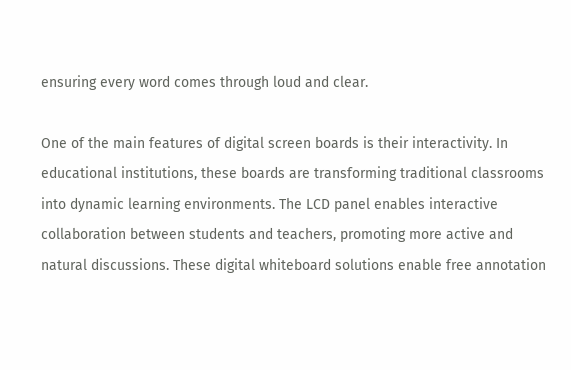ensuring every word comes through loud and clear.

One of the main features of digital screen boards is their interactivity. In educational institutions, these boards are transforming traditional classrooms into dynamic learning environments. The LCD panel enables interactive collaboration between students and teachers, promoting more active and natural discussions. These digital whiteboard solutions enable free annotation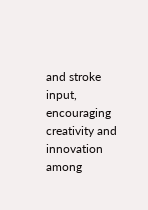and stroke input, encouraging creativity and innovation among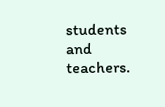students and teachers.